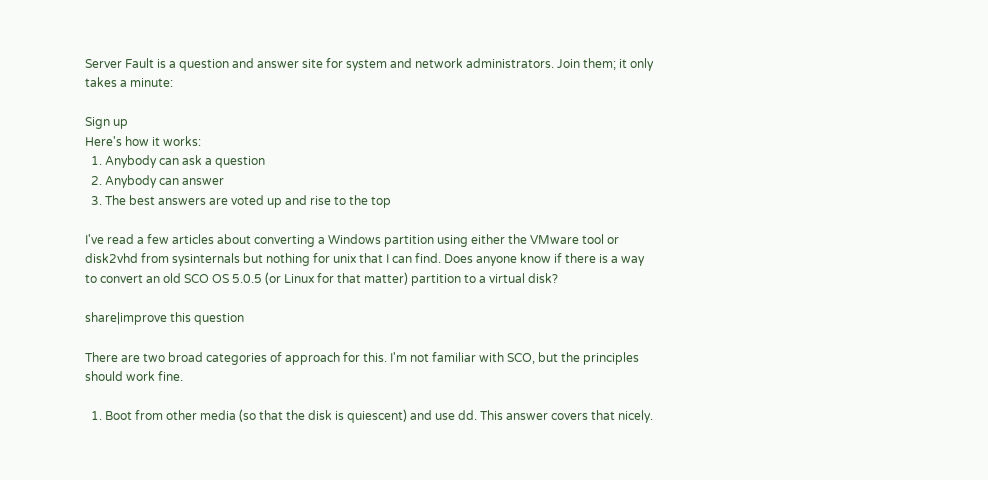Server Fault is a question and answer site for system and network administrators. Join them; it only takes a minute:

Sign up
Here's how it works:
  1. Anybody can ask a question
  2. Anybody can answer
  3. The best answers are voted up and rise to the top

I've read a few articles about converting a Windows partition using either the VMware tool or disk2vhd from sysinternals but nothing for unix that I can find. Does anyone know if there is a way to convert an old SCO OS 5.0.5 (or Linux for that matter) partition to a virtual disk?

share|improve this question

There are two broad categories of approach for this. I'm not familiar with SCO, but the principles should work fine.

  1. Boot from other media (so that the disk is quiescent) and use dd. This answer covers that nicely.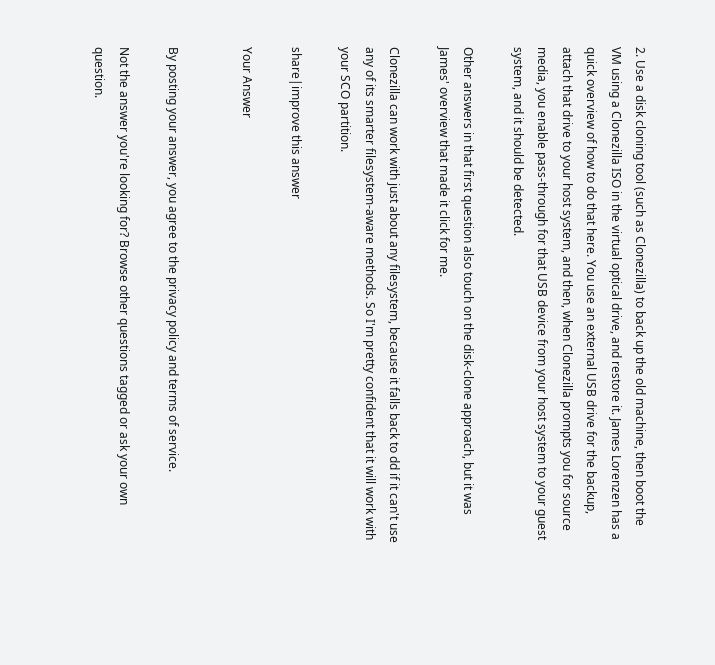2. Use a disk cloning tool (such as Clonezilla) to back up the old machine, then boot the VM using a Clonezilla ISO in the virtual optical drive, and restore it. James Lorenzen has a quick overview of how to do that here. You use an external USB drive for the backup, attach that drive to your host system, and then, when Clonezilla prompts you for source media, you enable pass-through for that USB device from your host system to your guest system, and it should be detected.

Other answers in that first question also touch on the disk-clone approach, but it was James' overview that made it click for me.

Clonezilla can work with just about any filesystem, because it falls back to dd if it can't use any of its smarter filesystem-aware methods. So I'm pretty confident that it will work with your SCO partition.

share|improve this answer

Your Answer


By posting your answer, you agree to the privacy policy and terms of service.

Not the answer you're looking for? Browse other questions tagged or ask your own question.